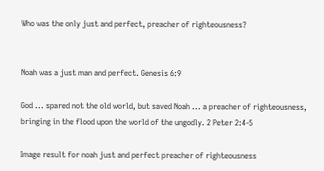Who was the only just and perfect, preacher of righteousness?


Noah was a just man and perfect. Genesis 6:9

God ... spared not the old world, but saved Noah ... a preacher of righteousness, bringing in the flood upon the world of the ungodly. 2 Peter 2:4-5

Image result for noah just and perfect preacher of righteousness